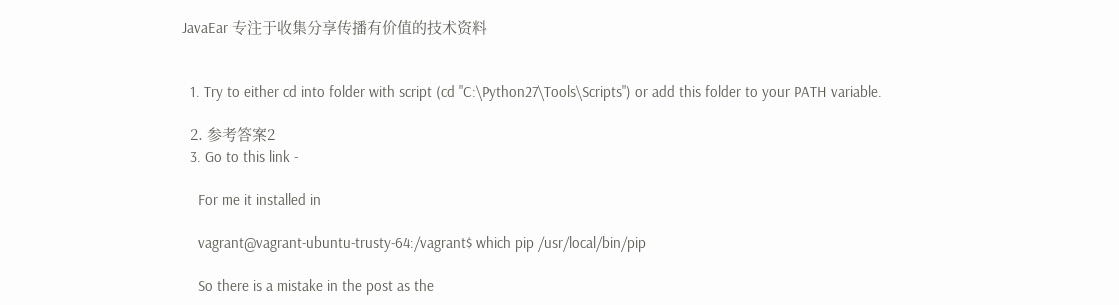JavaEar 专注于收集分享传播有价值的技术资料


  1. Try to either cd into folder with script (cd "C:\Python27\Tools\Scripts") or add this folder to your PATH variable.

  2. 参考答案2
  3. Go to this link -

    For me it installed in

    vagrant@vagrant-ubuntu-trusty-64:/vagrant$ which pip /usr/local/bin/pip

    So there is a mistake in the post as the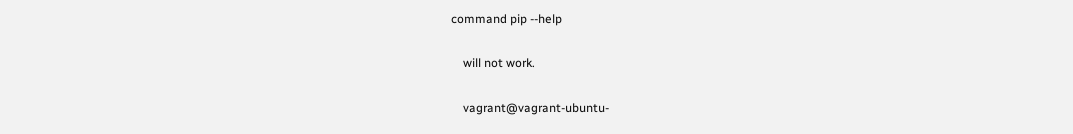command pip --help

    will not work.

    vagrant@vagrant-ubuntu-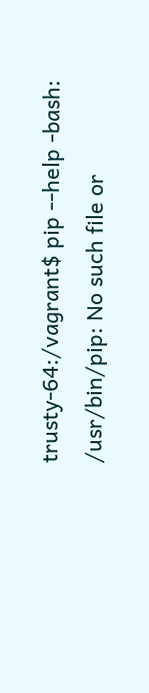trusty-64:/vagrant$ pip --help -bash: /usr/bin/pip: No such file or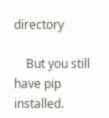directory

    But you still have pip installed.